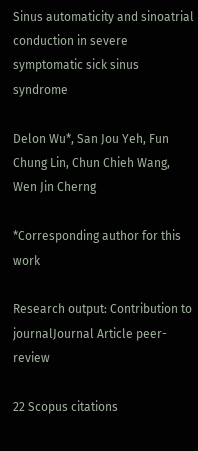Sinus automaticity and sinoatrial conduction in severe symptomatic sick sinus syndrome

Delon Wu*, San Jou Yeh, Fun Chung Lin, Chun Chieh Wang, Wen Jin Cherng

*Corresponding author for this work

Research output: Contribution to journalJournal Article peer-review

22 Scopus citations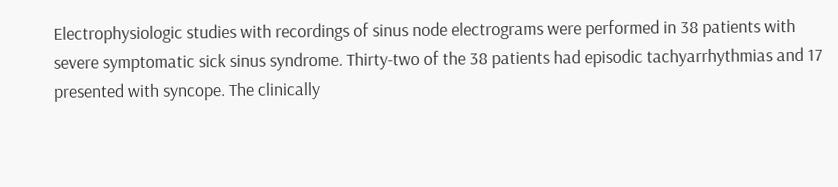Electrophysiologic studies with recordings of sinus node electrograms were performed in 38 patients with severe symptomatic sick sinus syndrome. Thirty-two of the 38 patients had episodic tachyarrhythmias and 17 presented with syncope. The clinically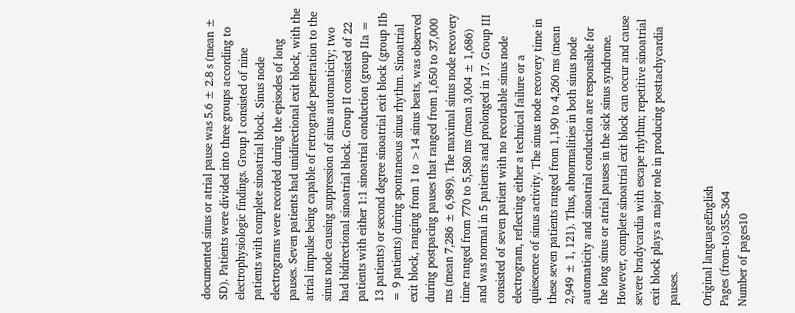documented sinus or atrial pause was 5.6 ± 2.8 s (mean ± SD). Patients were divided into three groups according to electrophysiologic findings. Group I consisted of nine patients with complete sinoatrial block. Sinus node electrograms were recorded during the episodes of long pauses. Seven patients had unidirectional exit block, with the atrial impulse being capable of retrograde penetration to the sinus node causing suppression of sinus automaticity; two had bidirectional sinoatrial block. Group II consisted of 22 patients with either 1:1 sinoatrial conduction (group IIa = 13 patients) or second degree sinoatrial exit block (group IIb = 9 patients) during spontaneous sinus rhythm. Sinoatrial exit block, ranging from 1 to >14 sinus beats, was observed during postpacing pauses that ranged from 1,650 to 37,000 ms (mean 7,286 ± 6,989). The maximal sinus node recovery time ranged from 770 to 5,580 ms (mean 3,004 ± 1,686) and was normal in 5 patients and prolonged in 17. Group III consisted of seven patient with no recordable sinus node electrogram, reflecting either a technical failure or a quiescence of sinus activity. The sinus node recovery time in these seven patients ranged from 1,190 to 4,260 ms (mean 2,949 ± 1, 121). Thus, abnormalities in both sinus node automaticity and sinoatrial conduction are responsible for the long sinus or atrial pauses in the sick sinus syndrome. However, complete sinoatrial exit block can occur and cause severe bradycardia with escape rhythm; repetitive sinoatrial exit block plays a major role in producing posttachycardia pauses.

Original languageEnglish
Pages (from-to)355-364
Number of pages10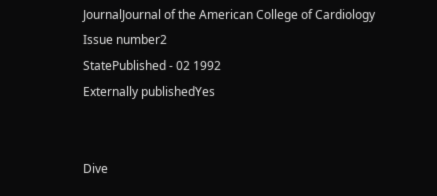JournalJournal of the American College of Cardiology
Issue number2
StatePublished - 02 1992
Externally publishedYes


Dive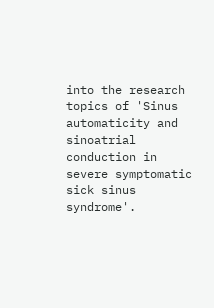into the research topics of 'Sinus automaticity and sinoatrial conduction in severe symptomatic sick sinus syndrome'.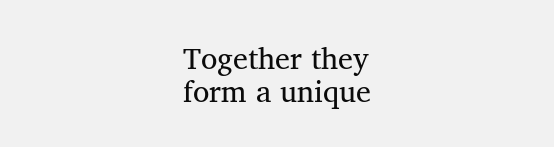Together they form a unique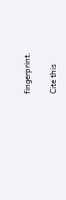fingerprint.

Cite this